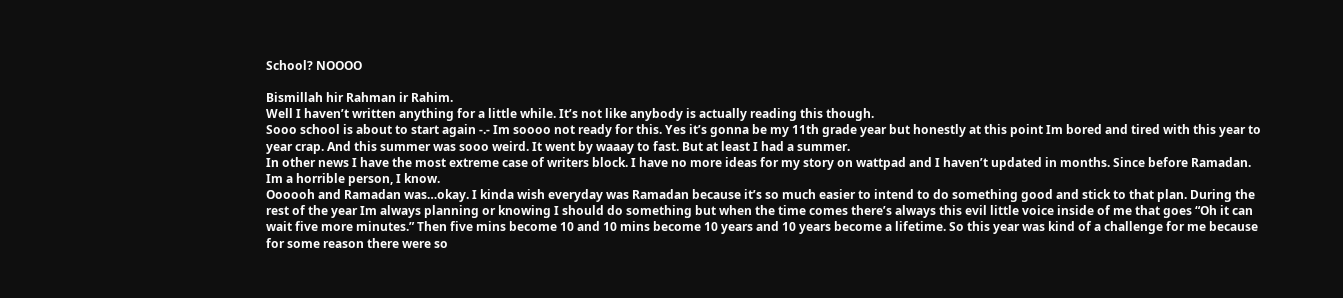School? NOOOO

Bismillah hir Rahman ir Rahim.
Well I haven’t written anything for a little while. It’s not like anybody is actually reading this though.
Sooo school is about to start again -.- Im soooo not ready for this. Yes it’s gonna be my 11th grade year but honestly at this point Im bored and tired with this year to year crap. And this summer was sooo weird. It went by waaay to fast. But at least I had a summer.
In other news I have the most extreme case of writers block. I have no more ideas for my story on wattpad and I haven’t updated in months. Since before Ramadan. Im a horrible person, I know.
Oooooh and Ramadan was…okay. I kinda wish everyday was Ramadan because it’s so much easier to intend to do something good and stick to that plan. During the rest of the year Im always planning or knowing I should do something but when the time comes there’s always this evil little voice inside of me that goes “Oh it can wait five more minutes.” Then five mins become 10 and 10 mins become 10 years and 10 years become a lifetime. So this year was kind of a challenge for me because for some reason there were so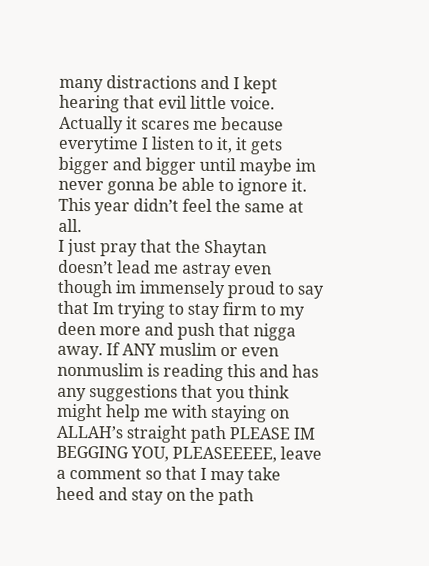many distractions and I kept hearing that evil little voice. Actually it scares me because everytime I listen to it, it gets bigger and bigger until maybe im never gonna be able to ignore it. This year didn’t feel the same at all.
I just pray that the Shaytan doesn’t lead me astray even though im immensely proud to say that Im trying to stay firm to my deen more and push that nigga away. If ANY muslim or even nonmuslim is reading this and has any suggestions that you think might help me with staying on ALLAH’s straight path PLEASE IM BEGGING YOU, PLEASEEEEE, leave a comment so that I may take heed and stay on the path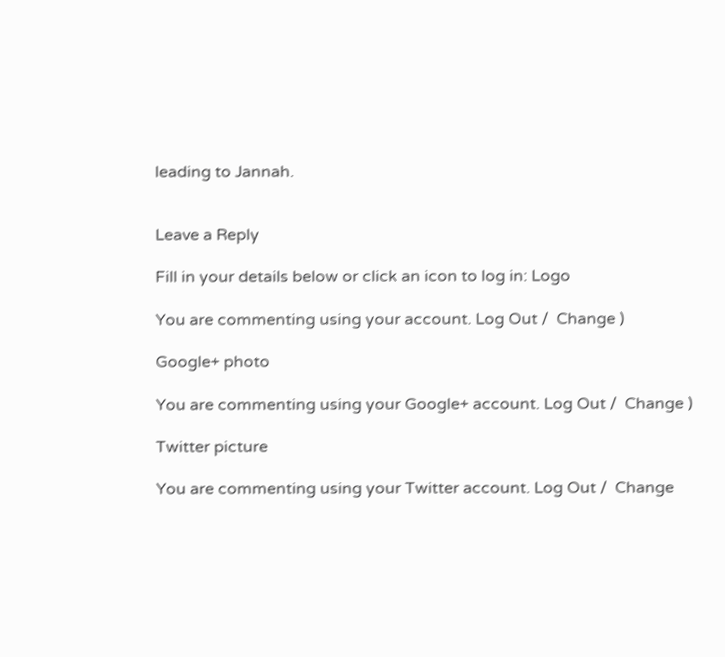leading to Jannah.


Leave a Reply

Fill in your details below or click an icon to log in: Logo

You are commenting using your account. Log Out /  Change )

Google+ photo

You are commenting using your Google+ account. Log Out /  Change )

Twitter picture

You are commenting using your Twitter account. Log Out /  Change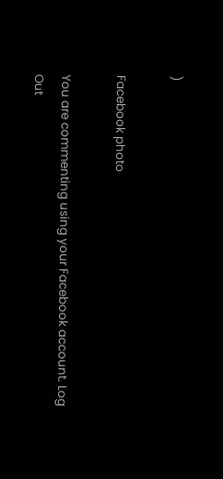)

Facebook photo

You are commenting using your Facebook account. Log Out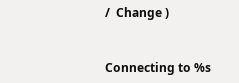/  Change )


Connecting to %s